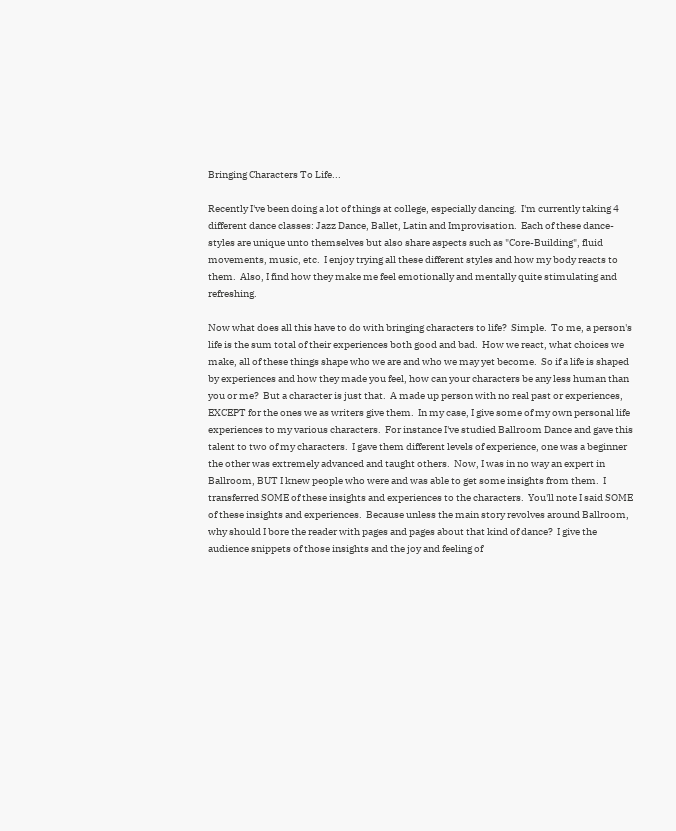Bringing Characters To Life...

Recently I've been doing a lot of things at college, especially dancing.  I'm currently taking 4 different dance classes: Jazz Dance, Ballet, Latin and Improvisation.  Each of these dance-styles are unique unto themselves but also share aspects such as "Core-Building", fluid movements, music, etc.  I enjoy trying all these different styles and how my body reacts to them.  Also, I find how they make me feel emotionally and mentally quite stimulating and refreshing.

Now what does all this have to do with bringing characters to life?  Simple.  To me, a person's life is the sum total of their experiences both good and bad.  How we react, what choices we make, all of these things shape who we are and who we may yet become.  So if a life is shaped by experiences and how they made you feel, how can your characters be any less human than you or me?  But a character is just that.  A made up person with no real past or experiences, EXCEPT for the ones we as writers give them.  In my case, I give some of my own personal life experiences to my various characters.  For instance I've studied Ballroom Dance and gave this talent to two of my characters.  I gave them different levels of experience, one was a beginner the other was extremely advanced and taught others.  Now, I was in no way an expert in Ballroom, BUT I knew people who were and was able to get some insights from them.  I transferred SOME of these insights and experiences to the characters.  You'll note I said SOME of these insights and experiences.  Because unless the main story revolves around Ballroom, why should I bore the reader with pages and pages about that kind of dance?  I give the audience snippets of those insights and the joy and feeling of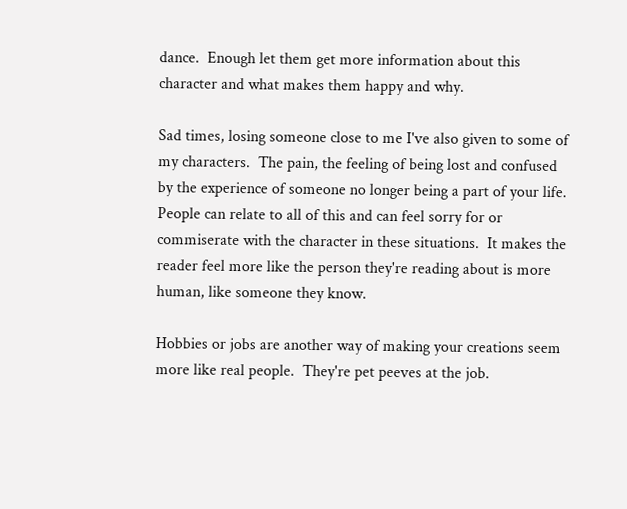dance.  Enough let them get more information about this character and what makes them happy and why.

Sad times, losing someone close to me I've also given to some of my characters.  The pain, the feeling of being lost and confused by the experience of someone no longer being a part of your life.  People can relate to all of this and can feel sorry for or commiserate with the character in these situations.  It makes the reader feel more like the person they're reading about is more human, like someone they know.

Hobbies or jobs are another way of making your creations seem more like real people.  They're pet peeves at the job.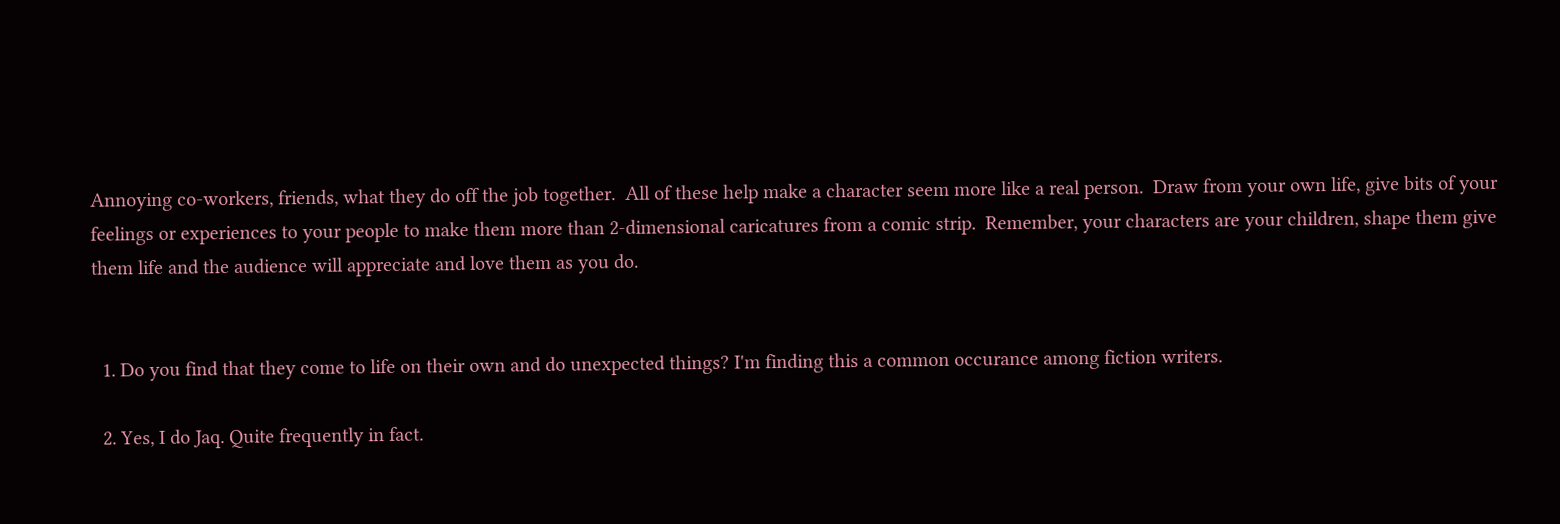Annoying co-workers, friends, what they do off the job together.  All of these help make a character seem more like a real person.  Draw from your own life, give bits of your feelings or experiences to your people to make them more than 2-dimensional caricatures from a comic strip.  Remember, your characters are your children, shape them give them life and the audience will appreciate and love them as you do.


  1. Do you find that they come to life on their own and do unexpected things? I'm finding this a common occurance among fiction writers.

  2. Yes, I do Jaq. Quite frequently in fact.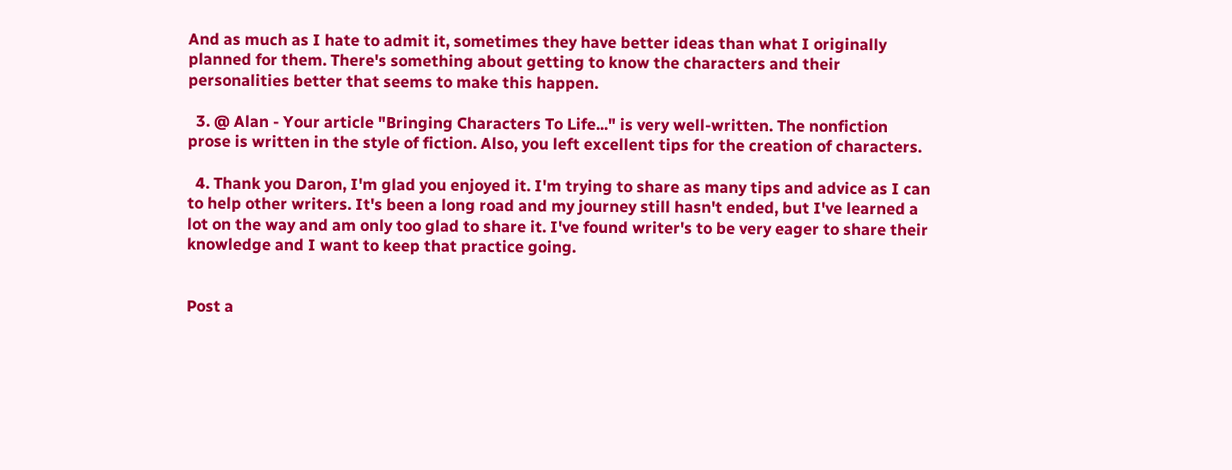And as much as I hate to admit it, sometimes they have better ideas than what I originally planned for them. There's something about getting to know the characters and their personalities better that seems to make this happen.

  3. @ Alan - Your article "Bringing Characters To Life..." is very well-written. The nonfiction prose is written in the style of fiction. Also, you left excellent tips for the creation of characters.

  4. Thank you Daron, I'm glad you enjoyed it. I'm trying to share as many tips and advice as I can to help other writers. It's been a long road and my journey still hasn't ended, but I've learned a lot on the way and am only too glad to share it. I've found writer's to be very eager to share their knowledge and I want to keep that practice going.


Post a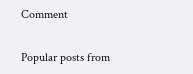Comment

Popular posts from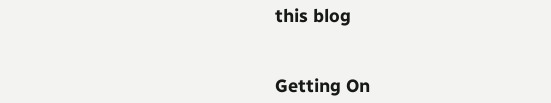this blog


Getting On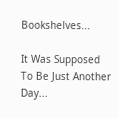Bookshelves...

It Was Supposed To Be Just Another Day...